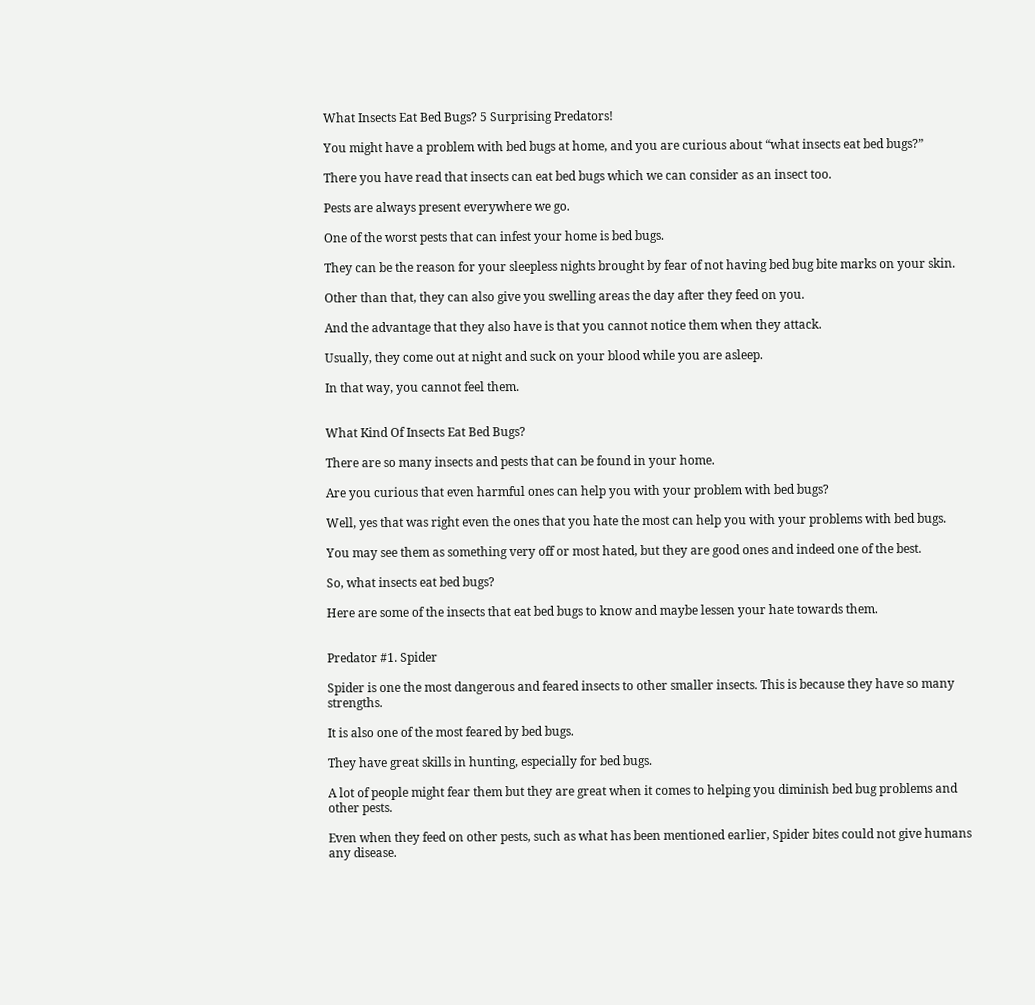What Insects Eat Bed Bugs? 5 Surprising Predators!

You might have a problem with bed bugs at home, and you are curious about “what insects eat bed bugs?”

There you have read that insects can eat bed bugs which we can consider as an insect too.

Pests are always present everywhere we go.

One of the worst pests that can infest your home is bed bugs.

They can be the reason for your sleepless nights brought by fear of not having bed bug bite marks on your skin.

Other than that, they can also give you swelling areas the day after they feed on you.

And the advantage that they also have is that you cannot notice them when they attack.

Usually, they come out at night and suck on your blood while you are asleep.

In that way, you cannot feel them.


What Kind Of Insects Eat Bed Bugs?

There are so many insects and pests that can be found in your home.

Are you curious that even harmful ones can help you with your problem with bed bugs?

Well, yes that was right even the ones that you hate the most can help you with your problems with bed bugs.

You may see them as something very off or most hated, but they are good ones and indeed one of the best.

So, what insects eat bed bugs?

Here are some of the insects that eat bed bugs to know and maybe lessen your hate towards them.


Predator #1. Spider

Spider is one the most dangerous and feared insects to other smaller insects. This is because they have so many strengths.

It is also one of the most feared by bed bugs.

They have great skills in hunting, especially for bed bugs.

A lot of people might fear them but they are great when it comes to helping you diminish bed bug problems and other pests.

Even when they feed on other pests, such as what has been mentioned earlier, Spider bites could not give humans any disease.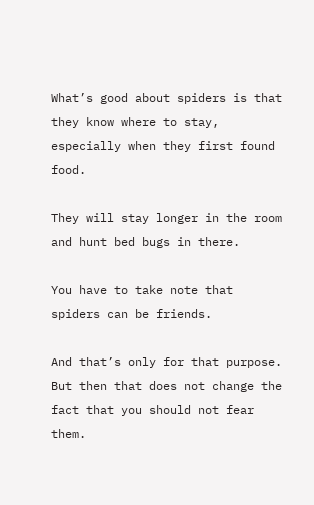What’s good about spiders is that they know where to stay, especially when they first found food.

They will stay longer in the room and hunt bed bugs in there.

You have to take note that spiders can be friends.

And that’s only for that purpose. But then that does not change the fact that you should not fear them.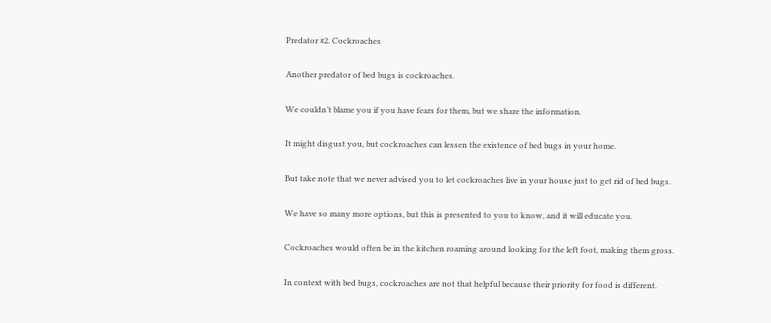Predator #2. Cockroaches

Another predator of bed bugs is cockroaches.

We couldn’t blame you if you have fears for them, but we share the information.

It might disgust you, but cockroaches can lessen the existence of bed bugs in your home.

But take note that we never advised you to let cockroaches live in your house just to get rid of bed bugs.

We have so many more options, but this is presented to you to know, and it will educate you.

Cockroaches would often be in the kitchen roaming around looking for the left foot, making them gross.

In context with bed bugs, cockroaches are not that helpful because their priority for food is different.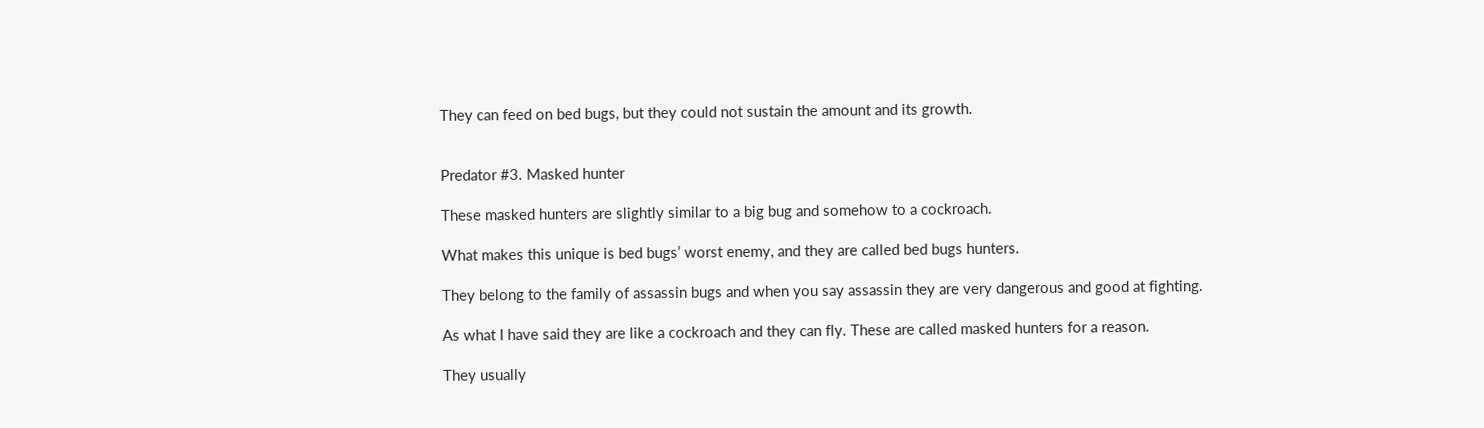They can feed on bed bugs, but they could not sustain the amount and its growth.


Predator #3. Masked hunter

These masked hunters are slightly similar to a big bug and somehow to a cockroach.

What makes this unique is bed bugs’ worst enemy, and they are called bed bugs hunters.

They belong to the family of assassin bugs and when you say assassin they are very dangerous and good at fighting.

As what I have said they are like a cockroach and they can fly. These are called masked hunters for a reason.

They usually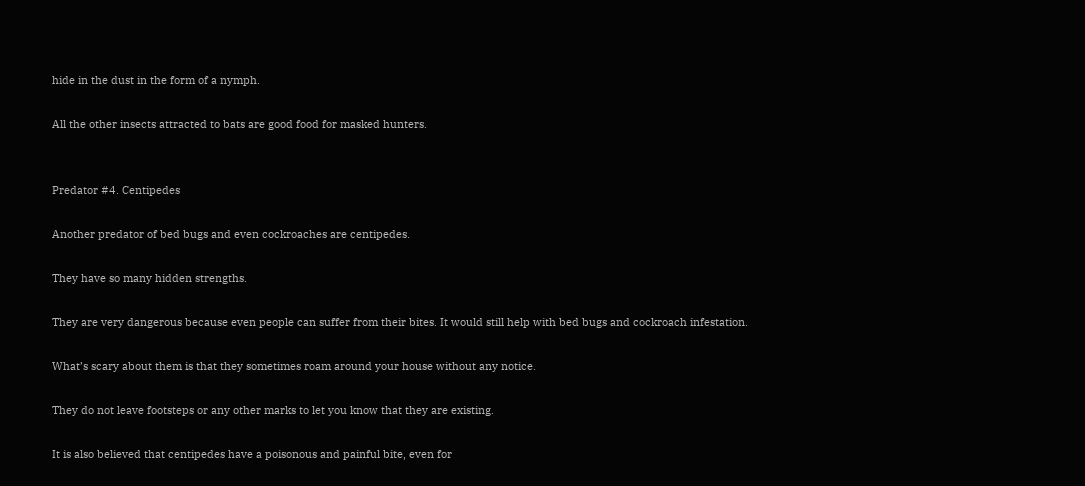hide in the dust in the form of a nymph.

All the other insects attracted to bats are good food for masked hunters.


Predator #4. Centipedes

Another predator of bed bugs and even cockroaches are centipedes.

They have so many hidden strengths.

They are very dangerous because even people can suffer from their bites. It would still help with bed bugs and cockroach infestation.

What’s scary about them is that they sometimes roam around your house without any notice.

They do not leave footsteps or any other marks to let you know that they are existing.

It is also believed that centipedes have a poisonous and painful bite, even for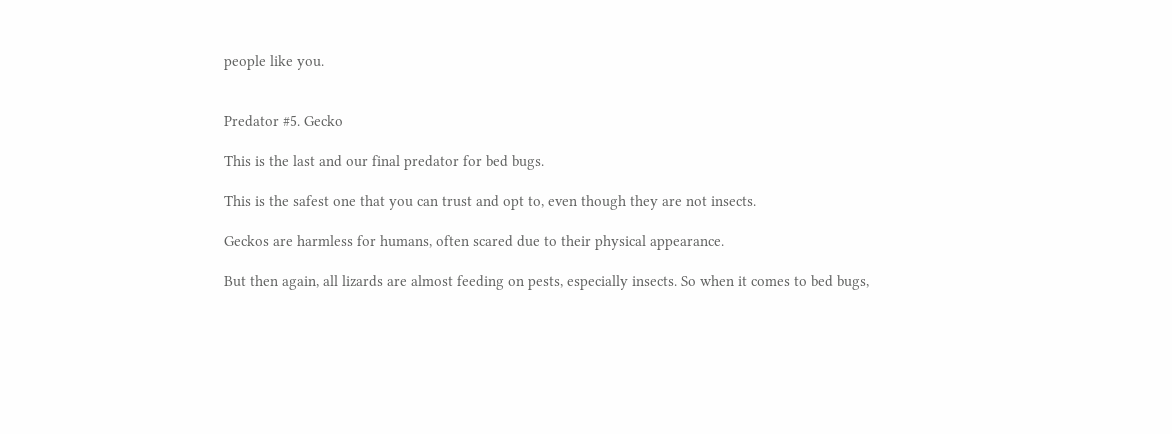people like you.


Predator #5. Gecko

This is the last and our final predator for bed bugs.

This is the safest one that you can trust and opt to, even though they are not insects.

Geckos are harmless for humans, often scared due to their physical appearance.

But then again, all lizards are almost feeding on pests, especially insects. So when it comes to bed bugs,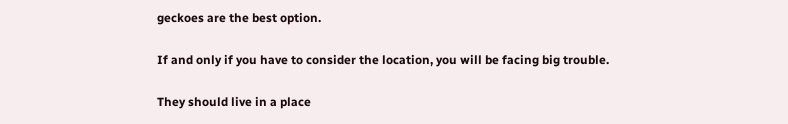geckoes are the best option.

If and only if you have to consider the location, you will be facing big trouble.

They should live in a place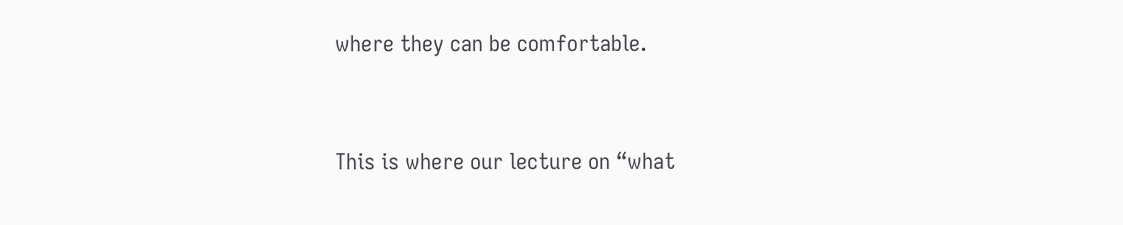where they can be comfortable.



This is where our lecture on “what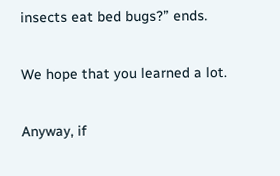insects eat bed bugs?” ends.

We hope that you learned a lot.

Anyway, if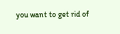you want to get rid of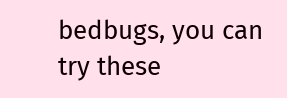bedbugs, you can try these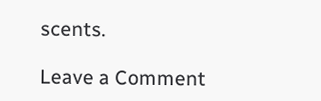scents.

Leave a Comment